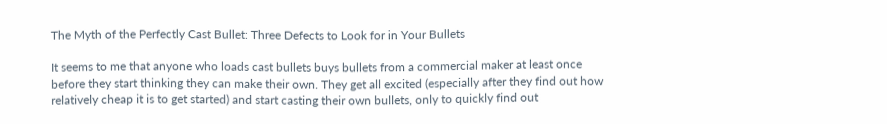The Myth of the Perfectly Cast Bullet: Three Defects to Look for in Your Bullets

It seems to me that anyone who loads cast bullets buys bullets from a commercial maker at least once before they start thinking they can make their own. They get all excited (especially after they find out how relatively cheap it is to get started) and start casting their own bullets, only to quickly find out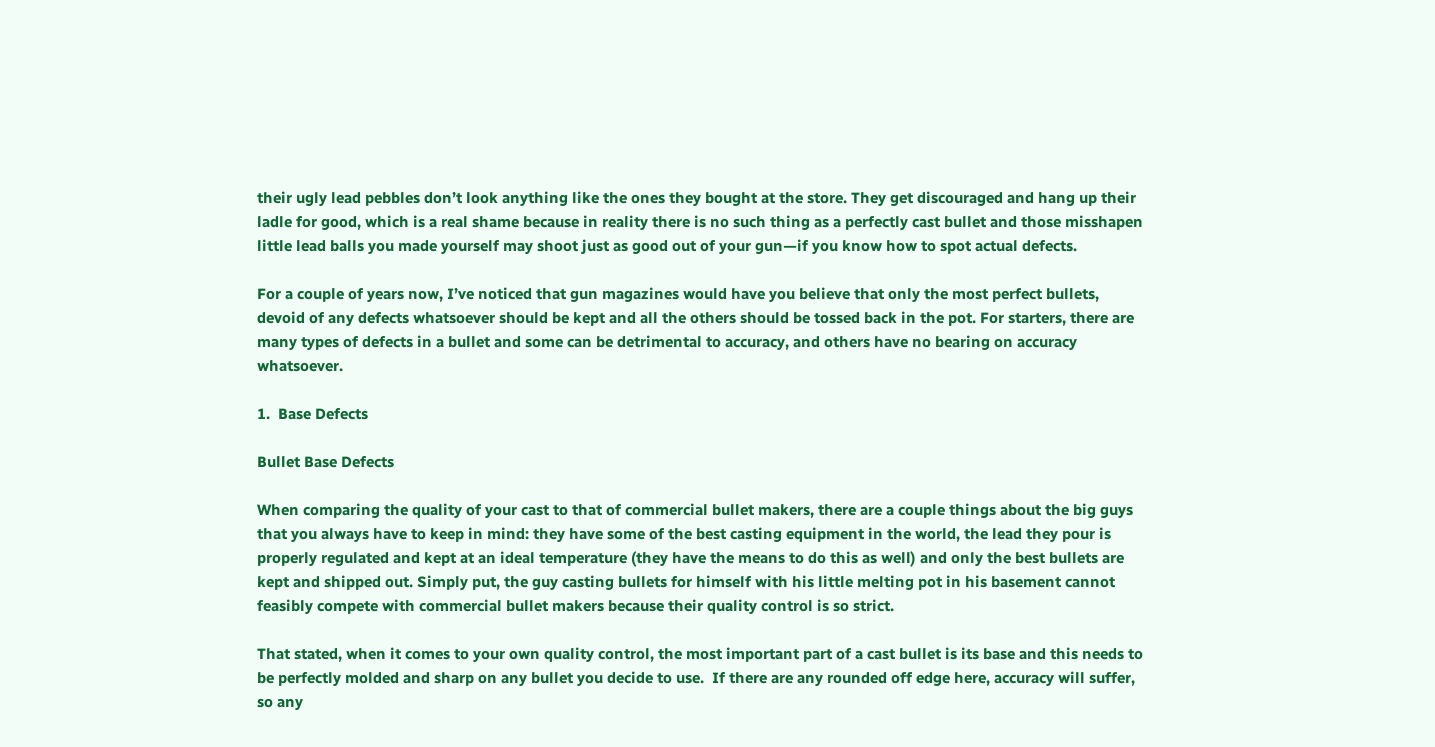their ugly lead pebbles don’t look anything like the ones they bought at the store. They get discouraged and hang up their ladle for good, which is a real shame because in reality there is no such thing as a perfectly cast bullet and those misshapen little lead balls you made yourself may shoot just as good out of your gun—if you know how to spot actual defects.

For a couple of years now, I’ve noticed that gun magazines would have you believe that only the most perfect bullets, devoid of any defects whatsoever should be kept and all the others should be tossed back in the pot. For starters, there are many types of defects in a bullet and some can be detrimental to accuracy, and others have no bearing on accuracy whatsoever.

1.  Base Defects

Bullet Base Defects

When comparing the quality of your cast to that of commercial bullet makers, there are a couple things about the big guys that you always have to keep in mind: they have some of the best casting equipment in the world, the lead they pour is properly regulated and kept at an ideal temperature (they have the means to do this as well) and only the best bullets are kept and shipped out. Simply put, the guy casting bullets for himself with his little melting pot in his basement cannot feasibly compete with commercial bullet makers because their quality control is so strict.

That stated, when it comes to your own quality control, the most important part of a cast bullet is its base and this needs to be perfectly molded and sharp on any bullet you decide to use.  If there are any rounded off edge here, accuracy will suffer, so any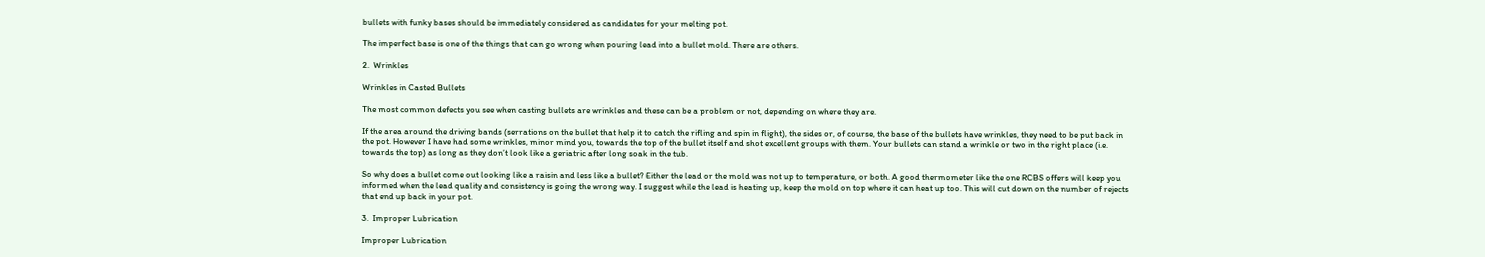bullets with funky bases should be immediately considered as candidates for your melting pot.

The imperfect base is one of the things that can go wrong when pouring lead into a bullet mold. There are others.

2.  Wrinkles

Wrinkles in Casted Bullets

The most common defects you see when casting bullets are wrinkles and these can be a problem or not, depending on where they are.

If the area around the driving bands (serrations on the bullet that help it to catch the rifling and spin in flight), the sides or, of course, the base of the bullets have wrinkles, they need to be put back in the pot. However I have had some wrinkles, minor mind you, towards the top of the bullet itself and shot excellent groups with them. Your bullets can stand a wrinkle or two in the right place (i.e. towards the top) as long as they don’t look like a geriatric after long soak in the tub.

So why does a bullet come out looking like a raisin and less like a bullet? Either the lead or the mold was not up to temperature, or both. A good thermometer like the one RCBS offers will keep you informed when the lead quality and consistency is going the wrong way. I suggest while the lead is heating up, keep the mold on top where it can heat up too. This will cut down on the number of rejects that end up back in your pot.

3.  Improper Lubrication

Improper Lubrication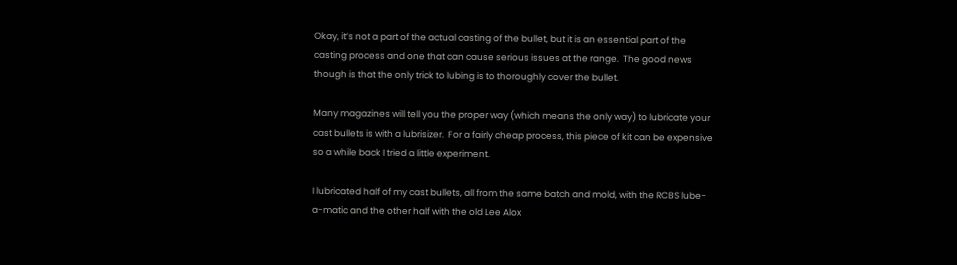Okay, it’s not a part of the actual casting of the bullet, but it is an essential part of the casting process and one that can cause serious issues at the range.  The good news though is that the only trick to lubing is to thoroughly cover the bullet.

Many magazines will tell you the proper way (which means the only way) to lubricate your cast bullets is with a lubrisizer.  For a fairly cheap process, this piece of kit can be expensive so a while back I tried a little experiment.

I lubricated half of my cast bullets, all from the same batch and mold, with the RCBS lube-a-matic and the other half with the old Lee Alox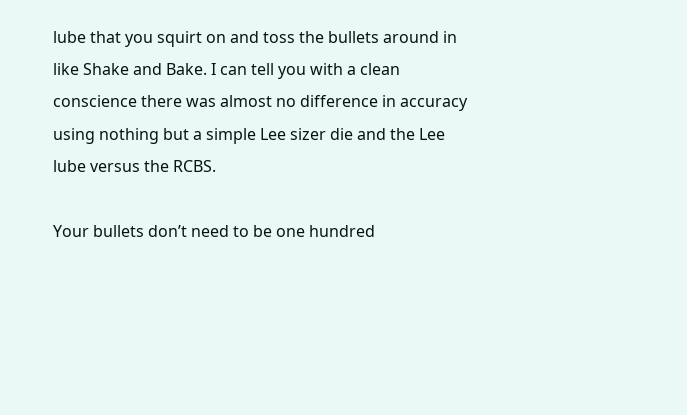lube that you squirt on and toss the bullets around in like Shake and Bake. I can tell you with a clean conscience there was almost no difference in accuracy using nothing but a simple Lee sizer die and the Lee lube versus the RCBS.

Your bullets don’t need to be one hundred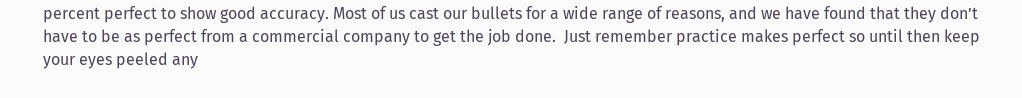percent perfect to show good accuracy. Most of us cast our bullets for a wide range of reasons, and we have found that they don’t have to be as perfect from a commercial company to get the job done.  Just remember practice makes perfect so until then keep your eyes peeled any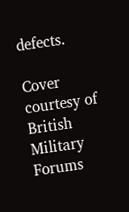defects.

Cover courtesy of British Military Forums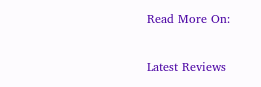Read More On:

Latest Reviews